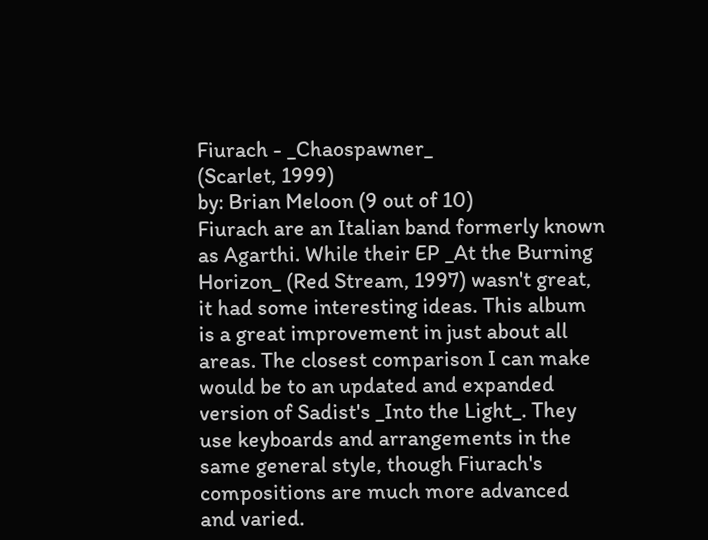Fiurach - _Chaospawner_
(Scarlet, 1999)
by: Brian Meloon (9 out of 10)
Fiurach are an Italian band formerly known as Agarthi. While their EP _At the Burning Horizon_ (Red Stream, 1997) wasn't great, it had some interesting ideas. This album is a great improvement in just about all areas. The closest comparison I can make would be to an updated and expanded version of Sadist's _Into the Light_. They use keyboards and arrangements in the same general style, though Fiurach's compositions are much more advanced and varied.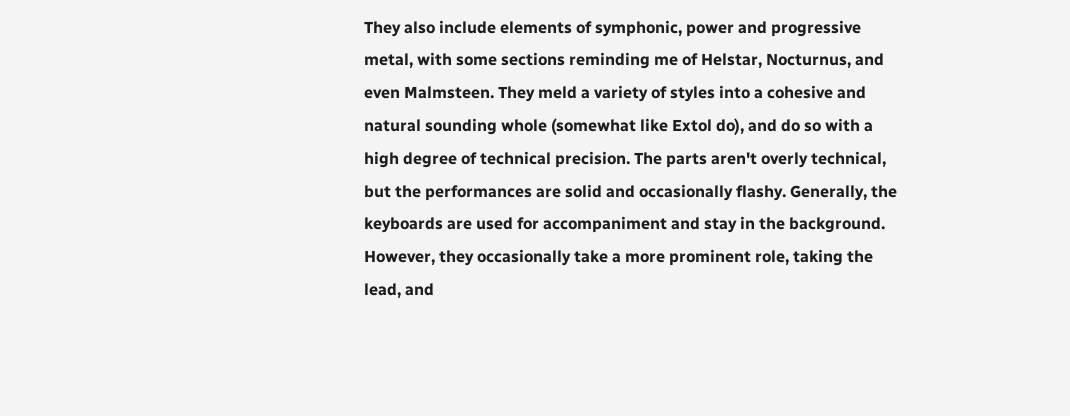They also include elements of symphonic, power and progressive metal, with some sections reminding me of Helstar, Nocturnus, and even Malmsteen. They meld a variety of styles into a cohesive and natural sounding whole (somewhat like Extol do), and do so with a high degree of technical precision. The parts aren't overly technical, but the performances are solid and occasionally flashy. Generally, the keyboards are used for accompaniment and stay in the background. However, they occasionally take a more prominent role, taking the lead, and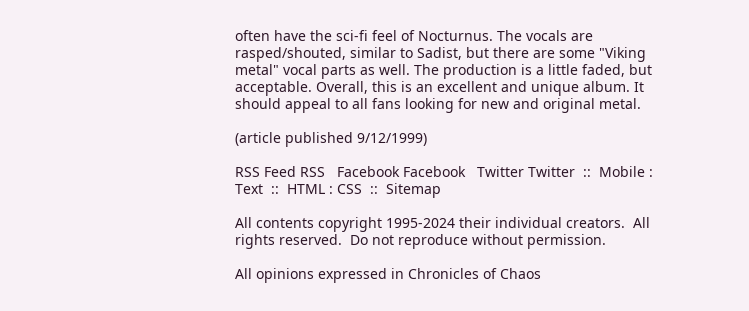often have the sci-fi feel of Nocturnus. The vocals are rasped/shouted, similar to Sadist, but there are some "Viking metal" vocal parts as well. The production is a little faded, but acceptable. Overall, this is an excellent and unique album. It should appeal to all fans looking for new and original metal.

(article published 9/12/1999)

RSS Feed RSS   Facebook Facebook   Twitter Twitter  ::  Mobile : Text  ::  HTML : CSS  ::  Sitemap

All contents copyright 1995-2024 their individual creators.  All rights reserved.  Do not reproduce without permission.

All opinions expressed in Chronicles of Chaos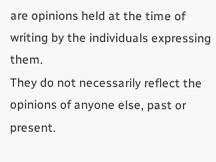are opinions held at the time of writing by the individuals expressing them.
They do not necessarily reflect the opinions of anyone else, past or present.